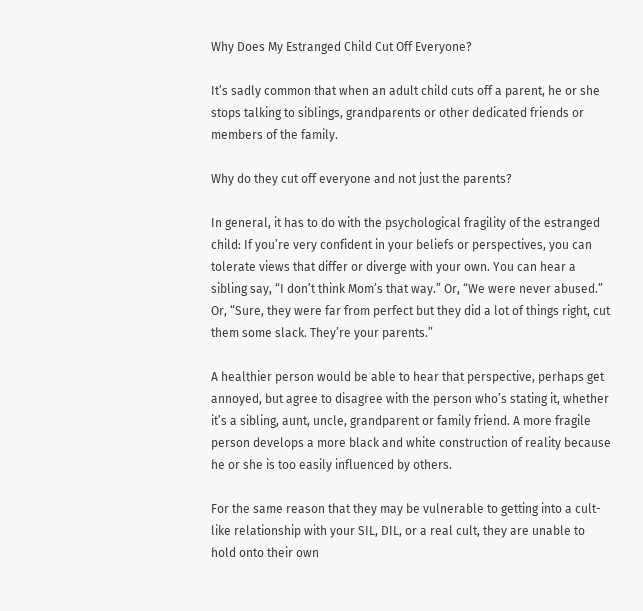Why Does My Estranged Child Cut Off Everyone?

It’s sadly common that when an adult child cuts off a parent, he or she stops talking to siblings, grandparents or other dedicated friends or members of the family.

Why do they cut off everyone and not just the parents?

In general, it has to do with the psychological fragility of the estranged child: If you’re very confident in your beliefs or perspectives, you can tolerate views that differ or diverge with your own. You can hear a sibling say, “I don’t think Mom’s that way.” Or, “We were never abused.” Or, “Sure, they were far from perfect but they did a lot of things right, cut them some slack. They’re your parents.”

A healthier person would be able to hear that perspective, perhaps get annoyed, but agree to disagree with the person who’s stating it, whether it’s a sibling, aunt, uncle, grandparent or family friend. A more fragile person develops a more black and white construction of reality because he or she is too easily influenced by others.

For the same reason that they may be vulnerable to getting into a cult-like relationship with your SIL, DIL, or a real cult, they are unable to hold onto their own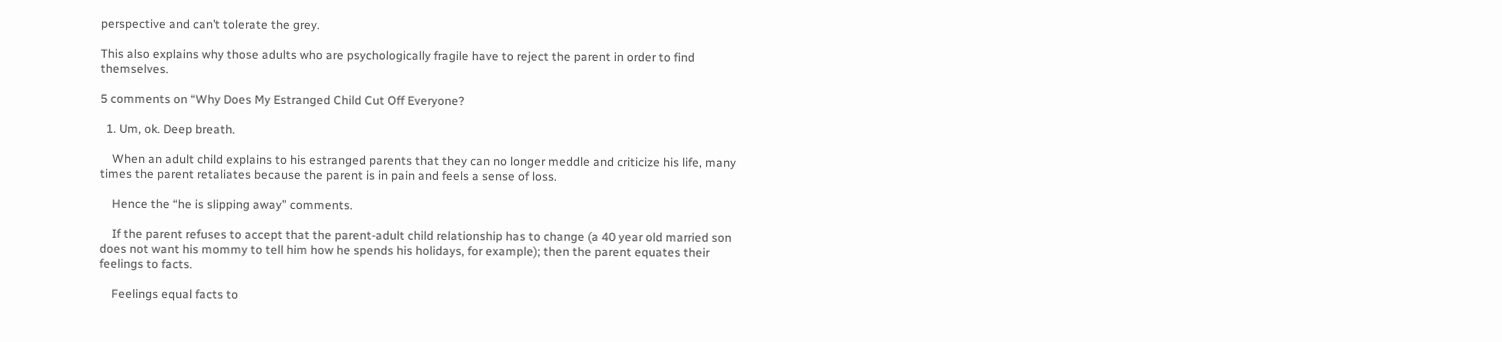perspective and can’t tolerate the grey.

This also explains why those adults who are psychologically fragile have to reject the parent in order to find themselves.

5 comments on “Why Does My Estranged Child Cut Off Everyone?

  1. Um, ok. Deep breath.

    When an adult child explains to his estranged parents that they can no longer meddle and criticize his life, many times the parent retaliates because the parent is in pain and feels a sense of loss.

    Hence the “he is slipping away” comments.

    If the parent refuses to accept that the parent-adult child relationship has to change (a 40 year old married son does not want his mommy to tell him how he spends his holidays, for example); then the parent equates their feelings to facts.

    Feelings equal facts to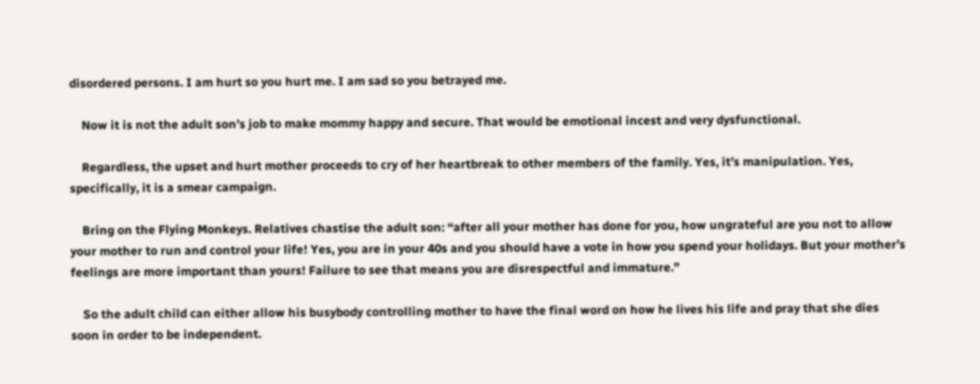disordered persons. I am hurt so you hurt me. I am sad so you betrayed me.

    Now it is not the adult son’s job to make mommy happy and secure. That would be emotional incest and very dysfunctional.

    Regardless, the upset and hurt mother proceeds to cry of her heartbreak to other members of the family. Yes, it’s manipulation. Yes, specifically, it is a smear campaign.

    Bring on the Flying Monkeys. Relatives chastise the adult son: “after all your mother has done for you, how ungrateful are you not to allow your mother to run and control your life! Yes, you are in your 40s and you should have a vote in how you spend your holidays. But your mother’s feelings are more important than yours! Failure to see that means you are disrespectful and immature.”

    So the adult child can either allow his busybody controlling mother to have the final word on how he lives his life and pray that she dies soon in order to be independent.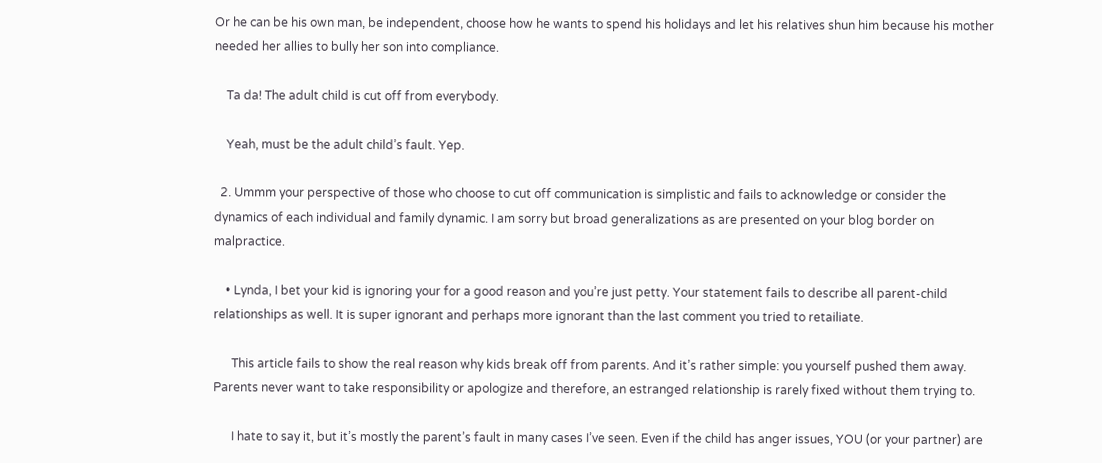Or he can be his own man, be independent, choose how he wants to spend his holidays and let his relatives shun him because his mother needed her allies to bully her son into compliance.

    Ta da! The adult child is cut off from everybody.

    Yeah, must be the adult child’s fault. Yep.

  2. Ummm your perspective of those who choose to cut off communication is simplistic and fails to acknowledge or consider the dynamics of each individual and family dynamic. I am sorry but broad generalizations as are presented on your blog border on malpractice.

    • Lynda, I bet your kid is ignoring your for a good reason and you’re just petty. Your statement fails to describe all parent-child relationships as well. It is super ignorant and perhaps more ignorant than the last comment you tried to retailiate.

      This article fails to show the real reason why kids break off from parents. And it’s rather simple: you yourself pushed them away. Parents never want to take responsibility or apologize and therefore, an estranged relationship is rarely fixed without them trying to.

      I hate to say it, but it’s mostly the parent’s fault in many cases I’ve seen. Even if the child has anger issues, YOU (or your partner) are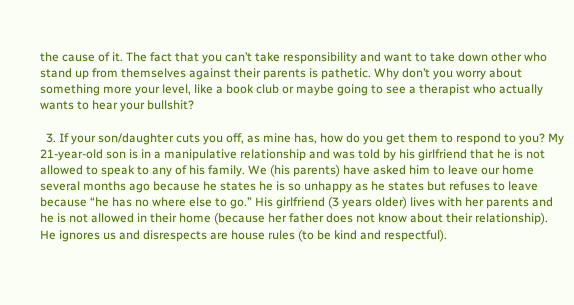the cause of it. The fact that you can’t take responsibility and want to take down other who stand up from themselves against their parents is pathetic. Why don’t you worry about something more your level, like a book club or maybe going to see a therapist who actually wants to hear your bullshit?

  3. If your son/daughter cuts you off, as mine has, how do you get them to respond to you? My 21-year-old son is in a manipulative relationship and was told by his girlfriend that he is not allowed to speak to any of his family. We (his parents) have asked him to leave our home several months ago because he states he is so unhappy as he states but refuses to leave because “he has no where else to go.” His girlfriend (3 years older) lives with her parents and he is not allowed in their home (because her father does not know about their relationship). He ignores us and disrespects are house rules (to be kind and respectful).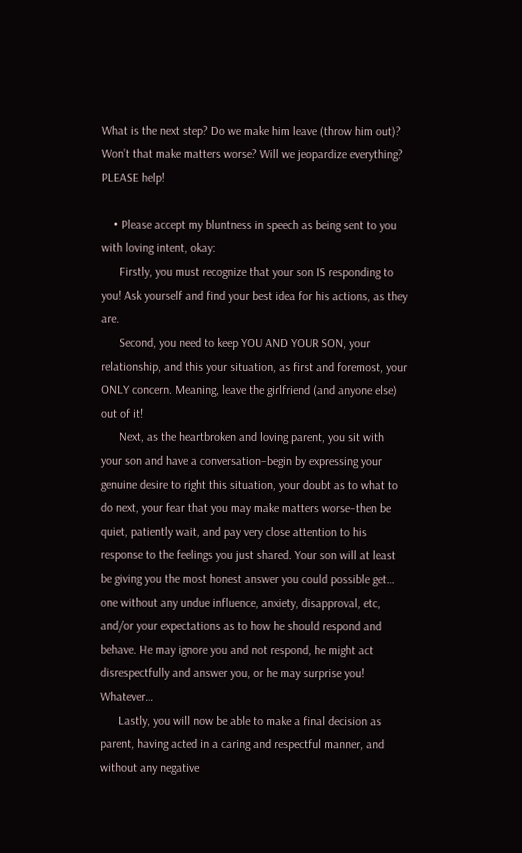What is the next step? Do we make him leave (throw him out)? Won’t that make matters worse? Will we jeopardize everything? PLEASE help!

    • Please accept my bluntness in speech as being sent to you with loving intent, okay:
      Firstly, you must recognize that your son IS responding to you! Ask yourself and find your best idea for his actions, as they are.
      Second, you need to keep YOU AND YOUR SON, your relationship, and this your situation, as first and foremost, your ONLY concern. Meaning, leave the girlfriend (and anyone else) out of it!
      Next, as the heartbroken and loving parent, you sit with your son and have a conversation–begin by expressing your genuine desire to right this situation, your doubt as to what to do next, your fear that you may make matters worse–then be quiet, patiently wait, and pay very close attention to his response to the feelings you just shared. Your son will at least be giving you the most honest answer you could possible get… one without any undue influence, anxiety, disapproval, etc, and/or your expectations as to how he should respond and behave. He may ignore you and not respond, he might act disrespectfully and answer you, or he may surprise you! Whatever…
      Lastly, you will now be able to make a final decision as parent, having acted in a caring and respectful manner, and without any negative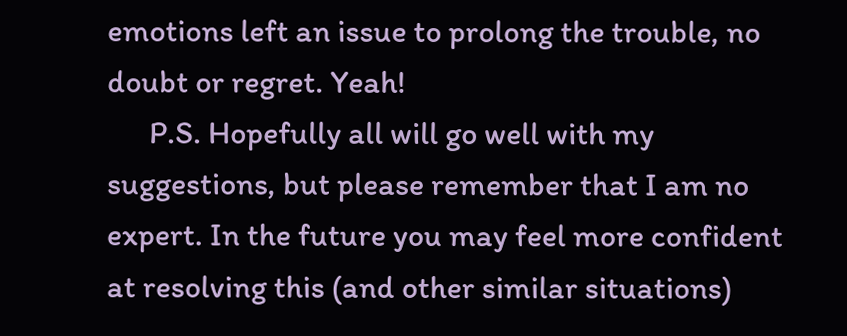emotions left an issue to prolong the trouble, no doubt or regret. Yeah!
      P.S. Hopefully all will go well with my suggestions, but please remember that I am no expert. In the future you may feel more confident at resolving this (and other similar situations)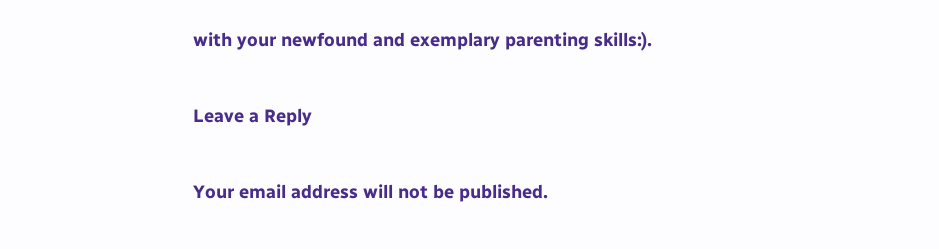with your newfound and exemplary parenting skills:).

Leave a Reply

Your email address will not be published.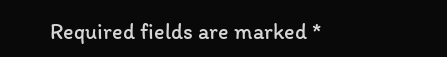Required fields are marked *